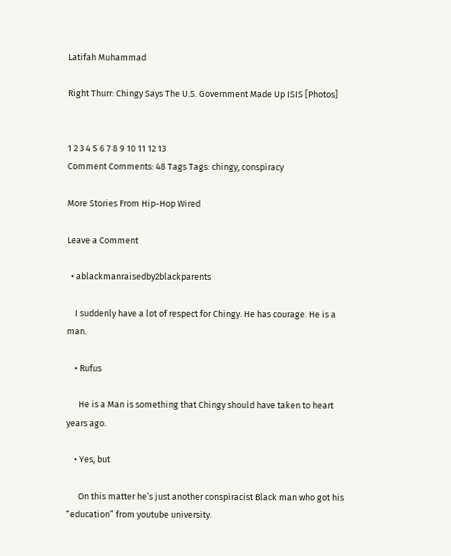Latifah Muhammad

Right Thurr: Chingy Says The U.S. Government Made Up ISIS [Photos]


1 2 3 4 5 6 7 8 9 10 11 12 13
Comment Comments: 48 Tags Tags: chingy, conspiracy

More Stories From Hip-Hop Wired

Leave a Comment

  • ablackmanraisedby2blackparents

    I suddenly have a lot of respect for Chingy. He has courage. He is a man.

    • Rufus

      He is a Man is something that Chingy should have taken to heart years ago.

    • Yes, but

      On this matter he’s just another conspiracist Black man who got his “education” from youtube university.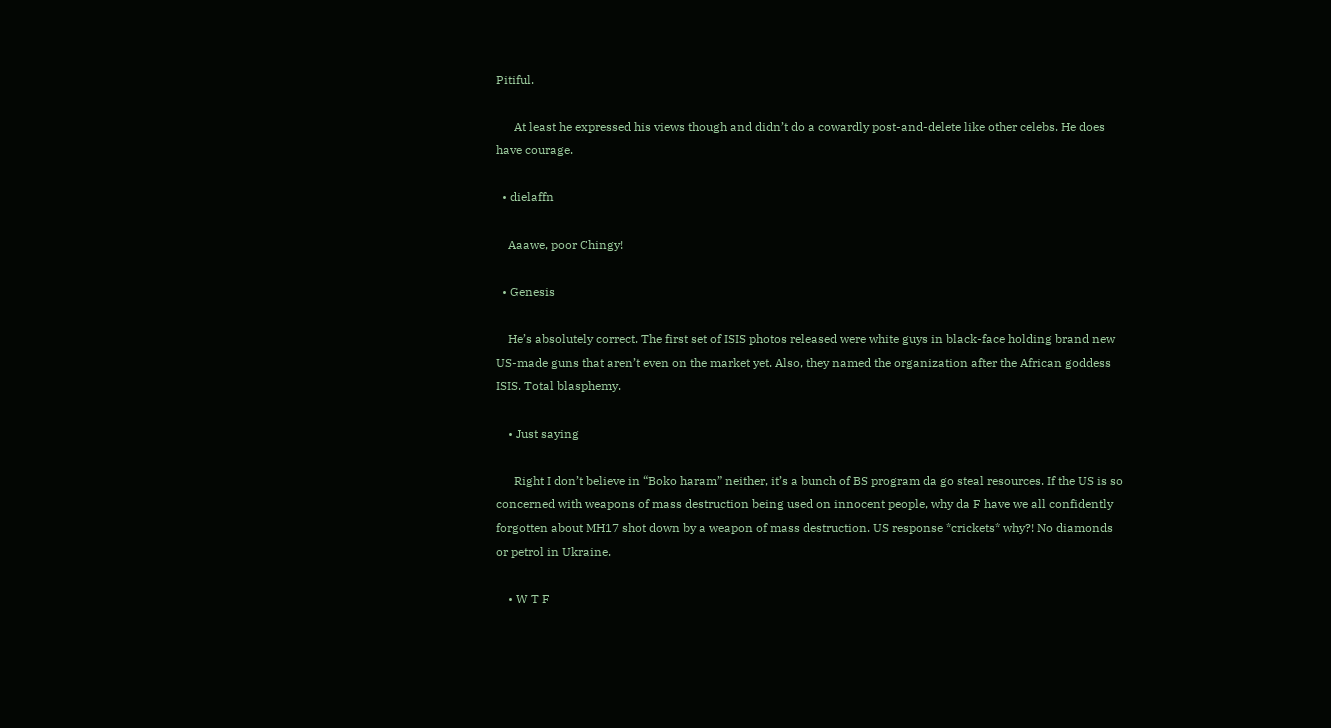Pitiful.

      At least he expressed his views though and didn’t do a cowardly post-and-delete like other celebs. He does have courage.

  • dielaffn

    Aaawe, poor Chingy!

  • Genesis

    He’s absolutely correct. The first set of ISIS photos released were white guys in black-face holding brand new US-made guns that aren’t even on the market yet. Also, they named the organization after the African goddess ISIS. Total blasphemy.

    • Just saying

      Right I don’t believe in “Boko haram” neither, it’s a bunch of BS program da go steal resources. If the US is so concerned with weapons of mass destruction being used on innocent people, why da F have we all confidently forgotten about MH17 shot down by a weapon of mass destruction. US response *crickets* why?! No diamonds or petrol in Ukraine.

    • W T F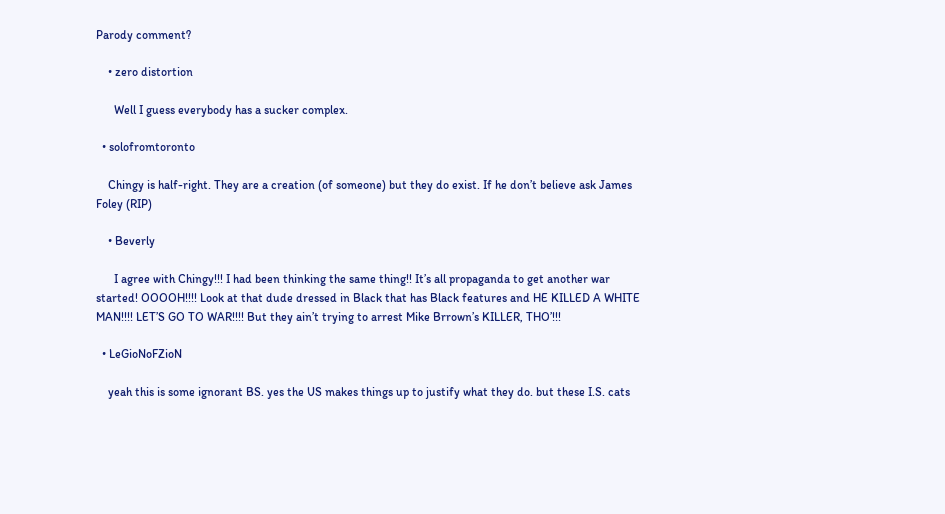Parody comment?

    • zero distortion

      Well I guess everybody has a sucker complex.

  • solofromtoronto

    Chingy is half-right. They are a creation (of someone) but they do exist. If he don’t believe ask James Foley (RIP)

    • Beverly

      I agree with Chingy!!! I had been thinking the same thing!! It’s all propaganda to get another war started! OOOOH!!!! Look at that dude dressed in Black that has Black features and HE KILLED A WHITE MAN!!!! LET’S GO TO WAR!!!! But they ain’t trying to arrest Mike Brrown’s KILLER, THO’!!!

  • LeGioNoFZioN

    yeah this is some ignorant BS. yes the US makes things up to justify what they do. but these I.S. cats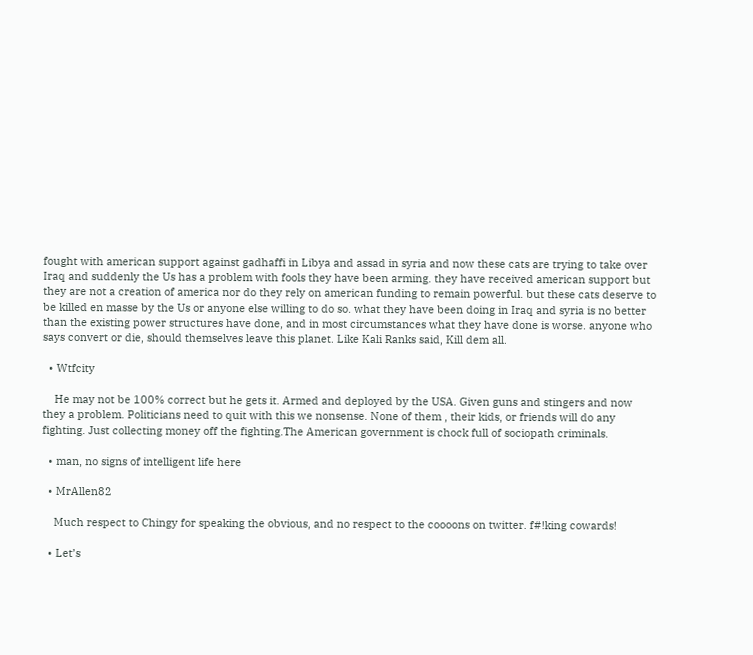fought with american support against gadhaffi in Libya and assad in syria and now these cats are trying to take over Iraq and suddenly the Us has a problem with fools they have been arming. they have received american support but they are not a creation of america nor do they rely on american funding to remain powerful. but these cats deserve to be killed en masse by the Us or anyone else willing to do so. what they have been doing in Iraq and syria is no better than the existing power structures have done, and in most circumstances what they have done is worse. anyone who says convert or die, should themselves leave this planet. Like Kali Ranks said, Kill dem all.

  • Wtfcity

    He may not be 100% correct but he gets it. Armed and deployed by the USA. Given guns and stingers and now they a problem. Politicians need to quit with this we nonsense. None of them , their kids, or friends will do any fighting. Just collecting money off the fighting.The American government is chock full of sociopath criminals.

  • man, no signs of intelligent life here

  • MrAllen82

    Much respect to Chingy for speaking the obvious, and no respect to the coooons on twitter. f#!king cowards!

  • Let’s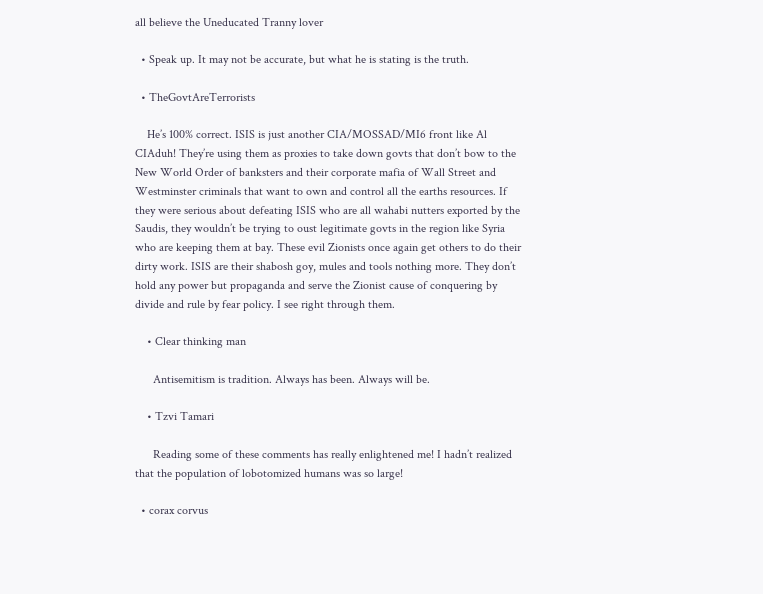all believe the Uneducated Tranny lover

  • Speak up. It may not be accurate, but what he is stating is the truth.

  • TheGovtAreTerrorists

    He’s 100% correct. ISIS is just another CIA/MOSSAD/MI6 front like Al CIAduh! They’re using them as proxies to take down govts that don’t bow to the New World Order of banksters and their corporate mafia of Wall Street and Westminster criminals that want to own and control all the earths resources. If they were serious about defeating ISIS who are all wahabi nutters exported by the Saudis, they wouldn’t be trying to oust legitimate govts in the region like Syria who are keeping them at bay. These evil Zionists once again get others to do their dirty work. ISIS are their shabosh goy, mules and tools nothing more. They don’t hold any power but propaganda and serve the Zionist cause of conquering by divide and rule by fear policy. I see right through them.

    • Clear thinking man

      Antisemitism is tradition. Always has been. Always will be.

    • Tzvi Tamari

      Reading some of these comments has really enlightened me! I hadn’t realized that the population of lobotomized humans was so large!

  • corax corvus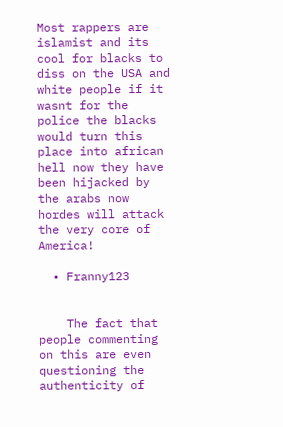Most rappers are islamist and its cool for blacks to diss on the USA and white people if it wasnt for the police the blacks would turn this place into african hell now they have been hijacked by the arabs now hordes will attack the very core of America!

  • Franny123


    The fact that people commenting on this are even questioning the authenticity of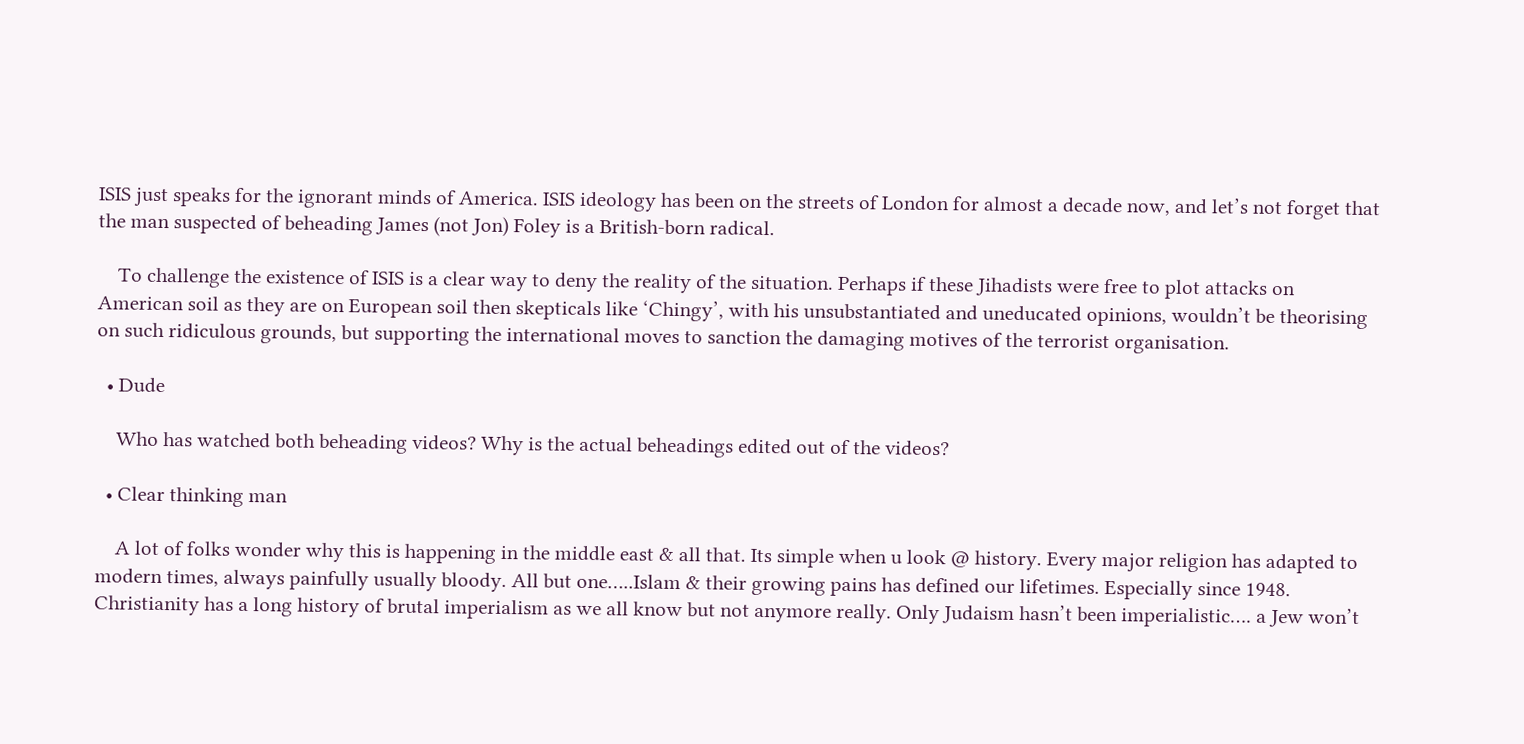ISIS just speaks for the ignorant minds of America. ISIS ideology has been on the streets of London for almost a decade now, and let’s not forget that the man suspected of beheading James (not Jon) Foley is a British-born radical.

    To challenge the existence of ISIS is a clear way to deny the reality of the situation. Perhaps if these Jihadists were free to plot attacks on American soil as they are on European soil then skepticals like ‘Chingy’, with his unsubstantiated and uneducated opinions, wouldn’t be theorising on such ridiculous grounds, but supporting the international moves to sanction the damaging motives of the terrorist organisation.

  • Dude

    Who has watched both beheading videos? Why is the actual beheadings edited out of the videos?

  • Clear thinking man

    A lot of folks wonder why this is happening in the middle east & all that. Its simple when u look @ history. Every major religion has adapted to modern times, always painfully usually bloody. All but one…..Islam & their growing pains has defined our lifetimes. Especially since 1948. Christianity has a long history of brutal imperialism as we all know but not anymore really. Only Judaism hasn’t been imperialistic…. a Jew won’t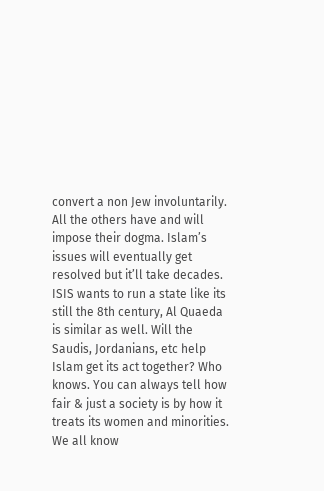convert a non Jew involuntarily. All the others have and will impose their dogma. Islam’s issues will eventually get resolved but it’ll take decades. ISIS wants to run a state like its still the 8th century, Al Quaeda is similar as well. Will the Saudis, Jordanians, etc help Islam get its act together? Who knows. You can always tell how fair & just a society is by how it treats its women and minorities. We all know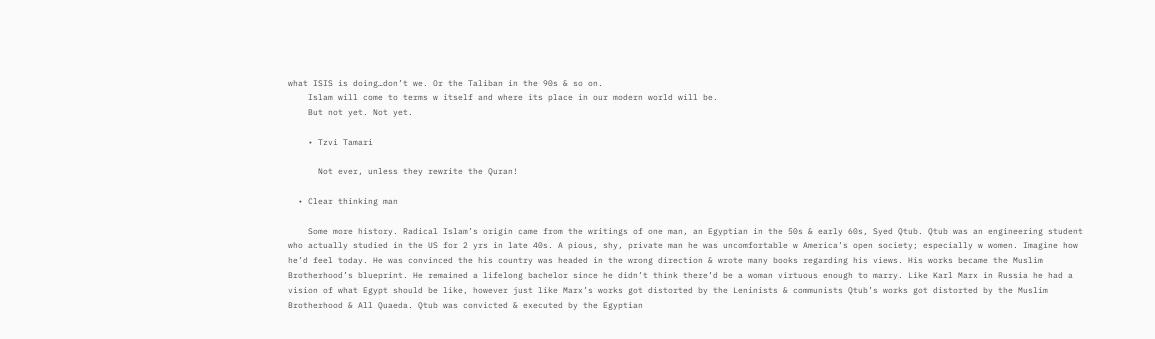what ISIS is doing…don’t we. Or the Taliban in the 90s & so on.
    Islam will come to terms w itself and where its place in our modern world will be.
    But not yet. Not yet.

    • Tzvi Tamari

      Not ever, unless they rewrite the Quran!

  • Clear thinking man

    Some more history. Radical Islam’s origin came from the writings of one man, an Egyptian in the 50s & early 60s, Syed Qtub. Qtub was an engineering student who actually studied in the US for 2 yrs in late 40s. A pious, shy, private man he was uncomfortable w America’s open society; especially w women. Imagine how he’d feel today. He was convinced the his country was headed in the wrong direction & wrote many books regarding his views. His works became the Muslim Brotherhood’s blueprint. He remained a lifelong bachelor since he didn’t think there’d be a woman virtuous enough to marry. Like Karl Marx in Russia he had a vision of what Egypt should be like, however just like Marx’s works got distorted by the Leninists & communists Qtub’s works got distorted by the Muslim Brotherhood & All Quaeda. Qtub was convicted & executed by the Egyptian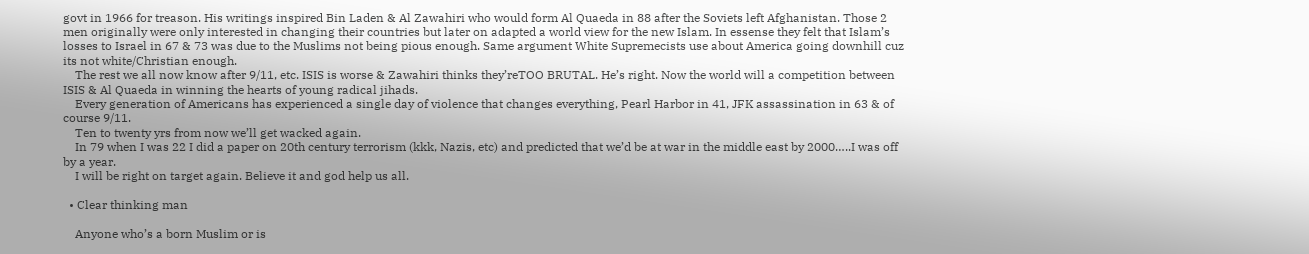govt in 1966 for treason. His writings inspired Bin Laden & Al Zawahiri who would form Al Quaeda in 88 after the Soviets left Afghanistan. Those 2 men originally were only interested in changing their countries but later on adapted a world view for the new Islam. In essense they felt that Islam’s losses to Israel in 67 & 73 was due to the Muslims not being pious enough. Same argument White Supremecists use about America going downhill cuz its not white/Christian enough.
    The rest we all now know after 9/11, etc. ISIS is worse & Zawahiri thinks they’reTOO BRUTAL. He’s right. Now the world will a competition between ISIS & Al Quaeda in winning the hearts of young radical jihads.
    Every generation of Americans has experienced a single day of violence that changes everything, Pearl Harbor in 41, JFK assassination in 63 & of course 9/11.
    Ten to twenty yrs from now we’ll get wacked again.
    In 79 when I was 22 I did a paper on 20th century terrorism (kkk, Nazis, etc) and predicted that we’d be at war in the middle east by 2000…..I was off by a year.
    I will be right on target again. Believe it and god help us all.

  • Clear thinking man

    Anyone who’s a born Muslim or is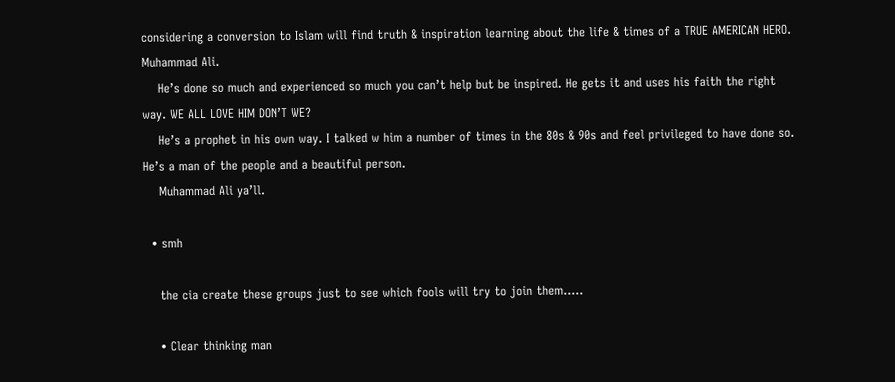considering a conversion to Islam will find truth & inspiration learning about the life & times of a TRUE AMERICAN HERO. Muhammad Ali.
    He’s done so much and experienced so much you can’t help but be inspired. He gets it and uses his faith the right way. WE ALL LOVE HIM DON’T WE?
    He’s a prophet in his own way. I talked w him a number of times in the 80s & 90s and feel privileged to have done so. He’s a man of the people and a beautiful person.
    Muhammad Ali ya’ll.

  • smh

    the cia create these groups just to see which fools will try to join them…..

    • Clear thinking man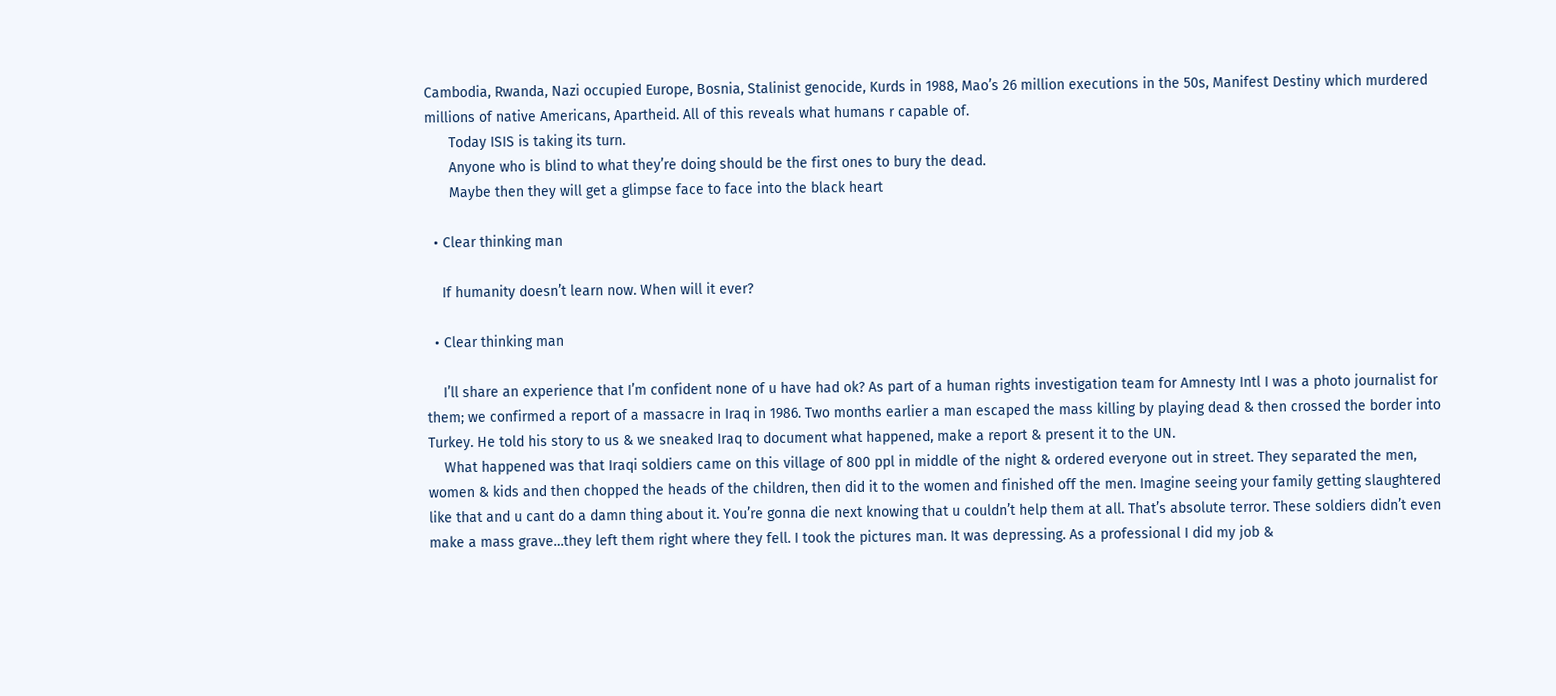Cambodia, Rwanda, Nazi occupied Europe, Bosnia, Stalinist genocide, Kurds in 1988, Mao’s 26 million executions in the 50s, Manifest Destiny which murdered millions of native Americans, Apartheid. All of this reveals what humans r capable of.
      Today ISIS is taking its turn.
      Anyone who is blind to what they’re doing should be the first ones to bury the dead.
      Maybe then they will get a glimpse face to face into the black heart

  • Clear thinking man

    If humanity doesn’t learn now. When will it ever?

  • Clear thinking man

    I’ll share an experience that I’m confident none of u have had ok? As part of a human rights investigation team for Amnesty Intl I was a photo journalist for them; we confirmed a report of a massacre in Iraq in 1986. Two months earlier a man escaped the mass killing by playing dead & then crossed the border into Turkey. He told his story to us & we sneaked Iraq to document what happened, make a report & present it to the UN.
    What happened was that Iraqi soldiers came on this village of 800 ppl in middle of the night & ordered everyone out in street. They separated the men, women & kids and then chopped the heads of the children, then did it to the women and finished off the men. Imagine seeing your family getting slaughtered like that and u cant do a damn thing about it. You’re gonna die next knowing that u couldn’t help them at all. That’s absolute terror. These soldiers didn’t even make a mass grave…they left them right where they fell. I took the pictures man. It was depressing. As a professional I did my job &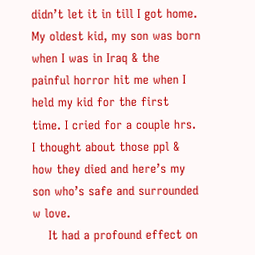didn’t let it in till I got home. My oldest kid, my son was born when I was in Iraq & the painful horror hit me when I held my kid for the first time. I cried for a couple hrs. I thought about those ppl & how they died and here’s my son who’s safe and surrounded w love.
    It had a profound effect on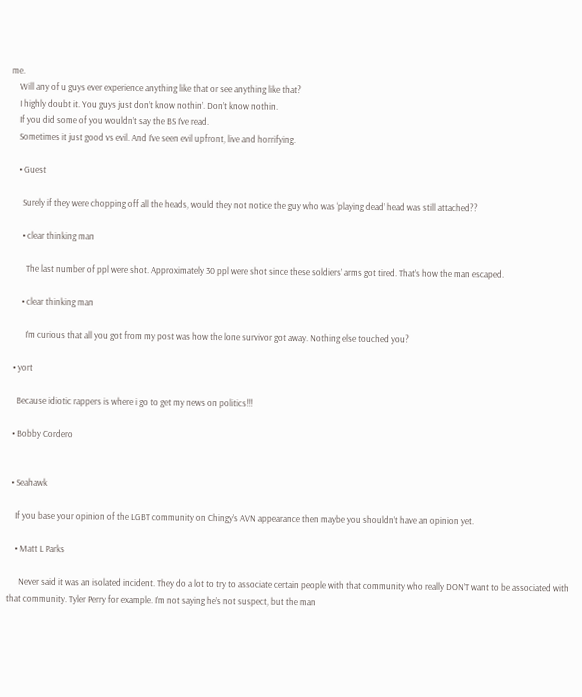me.
    Will any of u guys ever experience anything like that or see anything like that?
    I highly doubt it. You guys just don’t know nothin’. Don’t know nothin.
    If you did some of you wouldn’t say the BS I’ve read.
    Sometimes it just good vs evil. And I’ve seen evil upfront, live and horrifying.

    • Guest

      Surely if they were chopping off all the heads, would they not notice the guy who was ‘playing dead’ head was still attached??

      • clear thinking man

        The last number of ppl were shot. Approximately 30 ppl were shot since these soldiers’ arms got tired. That’s how the man escaped.

      • clear thinking man

        I’m curious that all you got from my post was how the lone survivor got away. Nothing else touched you?

  • yort

    Because idiotic rappers is where i go to get my news on politics!!!

  • Bobby Cordero


  • Seahawk

    If you base your opinion of the LGBT community on Chingy’s AVN appearance then maybe you shouldn’t have an opinion yet.

    • Matt L Parks

      Never said it was an isolated incident. They do a lot to try to associate certain people with that community who really DON’T want to be associated with that community. Tyler Perry for example. I’m not saying he’s not suspect, but the man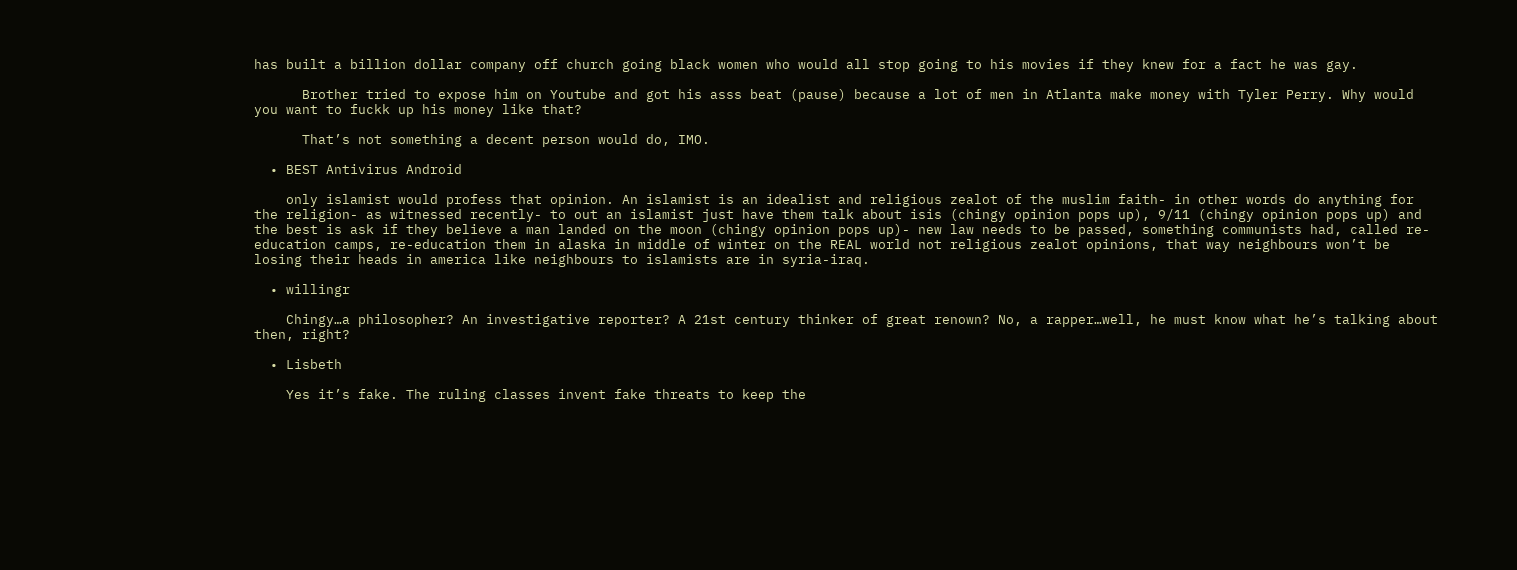has built a billion dollar company off church going black women who would all stop going to his movies if they knew for a fact he was gay.

      Brother tried to expose him on Youtube and got his asss beat (pause) because a lot of men in Atlanta make money with Tyler Perry. Why would you want to fuckk up his money like that?

      That’s not something a decent person would do, IMO.

  • BEST Antivirus Android

    only islamist would profess that opinion. An islamist is an idealist and religious zealot of the muslim faith- in other words do anything for the religion- as witnessed recently- to out an islamist just have them talk about isis (chingy opinion pops up), 9/11 (chingy opinion pops up) and the best is ask if they believe a man landed on the moon (chingy opinion pops up)- new law needs to be passed, something communists had, called re-education camps, re-education them in alaska in middle of winter on the REAL world not religious zealot opinions, that way neighbours won’t be losing their heads in america like neighbours to islamists are in syria-iraq.

  • willingr

    Chingy…a philosopher? An investigative reporter? A 21st century thinker of great renown? No, a rapper…well, he must know what he’s talking about then, right?

  • Lisbeth

    Yes it’s fake. The ruling classes invent fake threats to keep the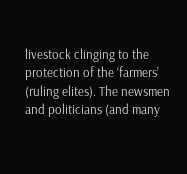livestock clinging to the protection of the ‘farmers’ (ruling elites). The newsmen and politicians (and many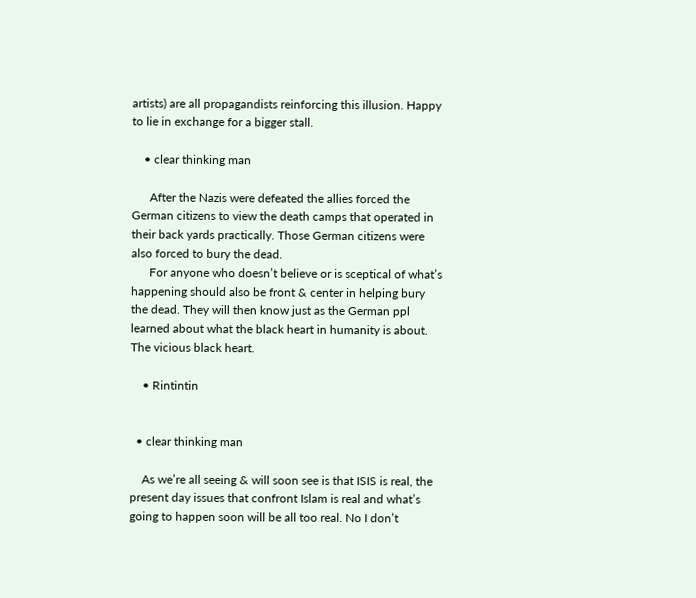artists) are all propagandists reinforcing this illusion. Happy to lie in exchange for a bigger stall.

    • clear thinking man

      After the Nazis were defeated the allies forced the German citizens to view the death camps that operated in their back yards practically. Those German citizens were also forced to bury the dead.
      For anyone who doesn’t believe or is sceptical of what’s happening should also be front & center in helping bury the dead. They will then know just as the German ppl learned about what the black heart in humanity is about. The vicious black heart.

    • Rintintin


  • clear thinking man

    As we’re all seeing & will soon see is that ISIS is real, the present day issues that confront Islam is real and what’s going to happen soon will be all too real. No I don’t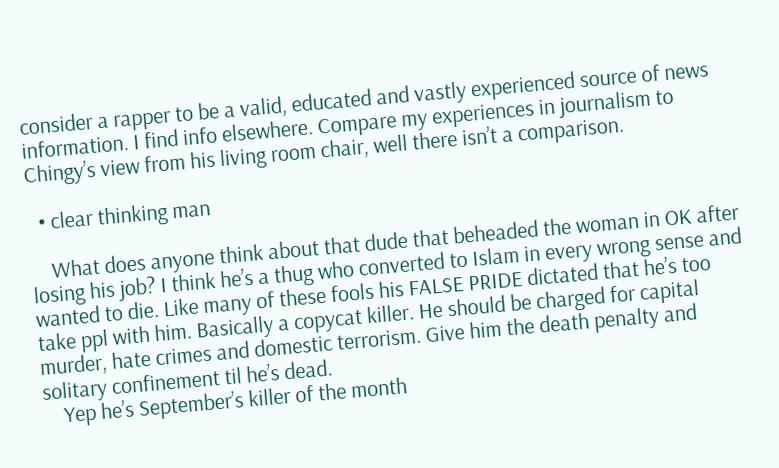consider a rapper to be a valid, educated and vastly experienced source of news information. I find info elsewhere. Compare my experiences in journalism to Chingy’s view from his living room chair, well there isn’t a comparison.

  • clear thinking man

    What does anyone think about that dude that beheaded the woman in OK after losing his job? I think he’s a thug who converted to Islam in every wrong sense and wanted to die. Like many of these fools his FALSE PRIDE dictated that he’s too take ppl with him. Basically a copycat killer. He should be charged for capital murder, hate crimes and domestic terrorism. Give him the death penalty and solitary confinement til he’s dead.
    Yep he’s September’s killer of the month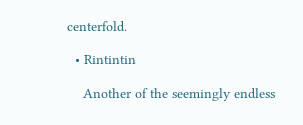centerfold.

  • Rintintin

    Another of the seemingly endless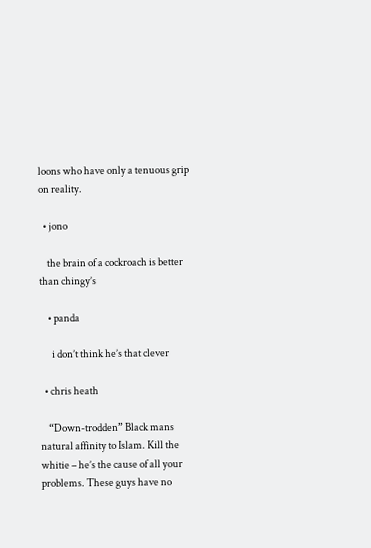loons who have only a tenuous grip on reality.

  • jono

    the brain of a cockroach is better than chingy’s

    • panda

      i don’t think he’s that clever

  • chris heath

    “Down-trodden” Black mans natural affinity to Islam. Kill the whitie – he’s the cause of all your problems. These guys have no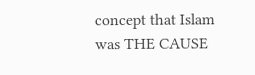concept that Islam was THE CAUSE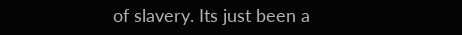of slavery. Its just been a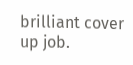brilliant cover up job.